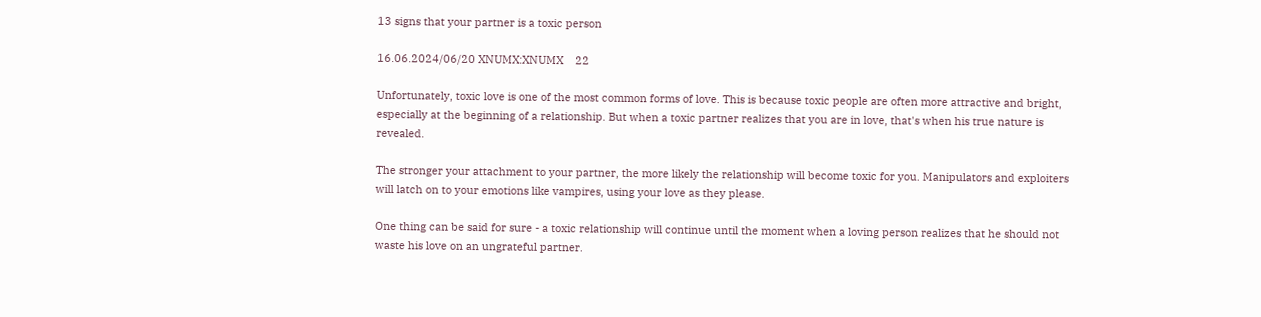13 signs that your partner is a toxic person

16.06.2024/06/20 XNUMX:XNUMX    22

Unfortunately, toxic love is one of the most common forms of love. This is because toxic people are often more attractive and bright, especially at the beginning of a relationship. But when a toxic partner realizes that you are in love, that's when his true nature is revealed.

The stronger your attachment to your partner, the more likely the relationship will become toxic for you. Manipulators and exploiters will latch on to your emotions like vampires, using your love as they please.

One thing can be said for sure - a toxic relationship will continue until the moment when a loving person realizes that he should not waste his love on an ungrateful partner.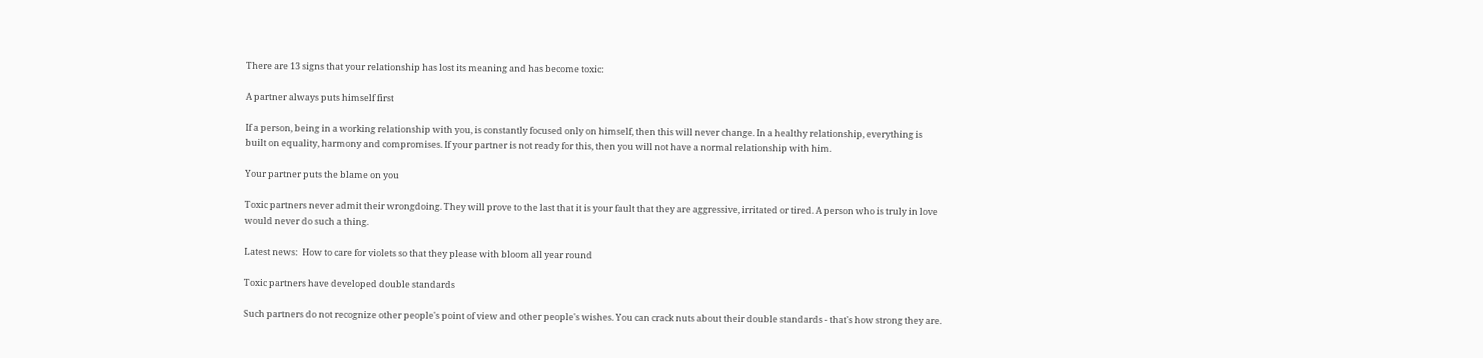There are 13 signs that your relationship has lost its meaning and has become toxic:

A partner always puts himself first

If a person, being in a working relationship with you, is constantly focused only on himself, then this will never change. In a healthy relationship, everything is built on equality, harmony and compromises. If your partner is not ready for this, then you will not have a normal relationship with him.

Your partner puts the blame on you

Toxic partners never admit their wrongdoing. They will prove to the last that it is your fault that they are aggressive, irritated or tired. A person who is truly in love would never do such a thing.

Latest news:  How to care for violets so that they please with bloom all year round

Toxic partners have developed double standards

Such partners do not recognize other people's point of view and other people's wishes. You can crack nuts about their double standards - that's how strong they are.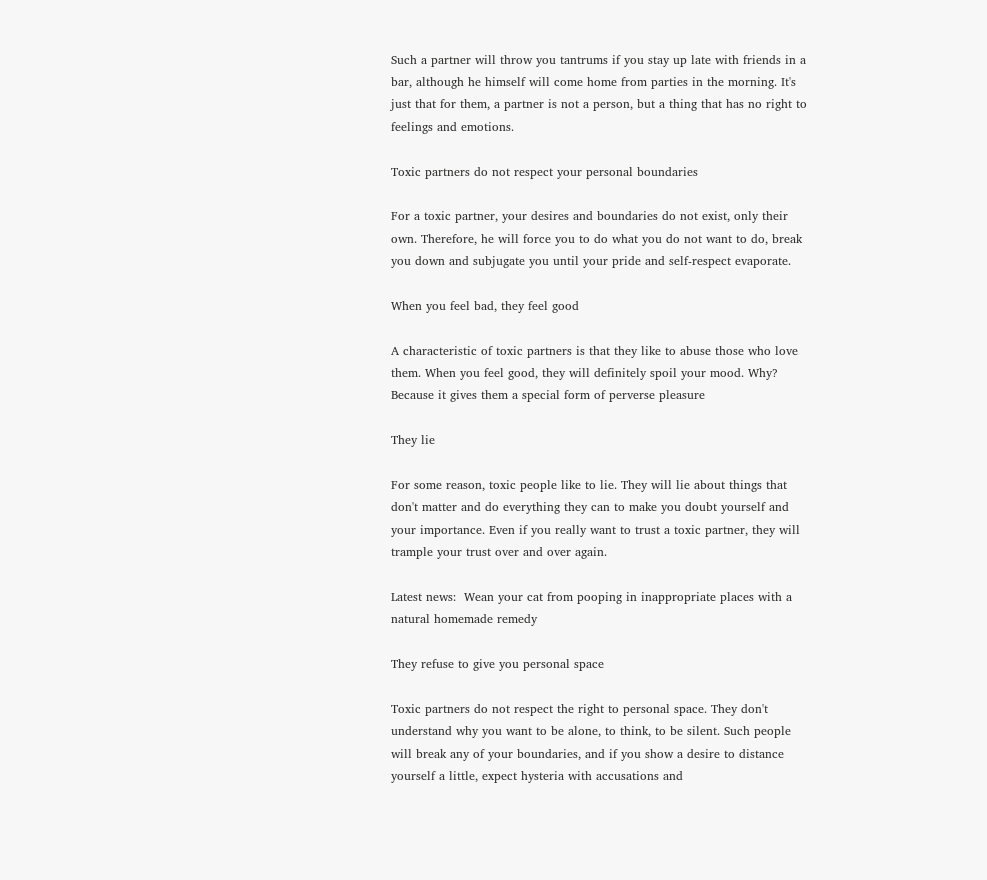Such a partner will throw you tantrums if you stay up late with friends in a bar, although he himself will come home from parties in the morning. It's just that for them, a partner is not a person, but a thing that has no right to feelings and emotions.

Toxic partners do not respect your personal boundaries

For a toxic partner, your desires and boundaries do not exist, only their own. Therefore, he will force you to do what you do not want to do, break you down and subjugate you until your pride and self-respect evaporate.

When you feel bad, they feel good

A characteristic of toxic partners is that they like to abuse those who love them. When you feel good, they will definitely spoil your mood. Why? Because it gives them a special form of perverse pleasure

They lie

For some reason, toxic people like to lie. They will lie about things that don't matter and do everything they can to make you doubt yourself and your importance. Even if you really want to trust a toxic partner, they will trample your trust over and over again.

Latest news:  Wean your cat from pooping in inappropriate places with a natural homemade remedy

They refuse to give you personal space

Toxic partners do not respect the right to personal space. They don't understand why you want to be alone, to think, to be silent. Such people will break any of your boundaries, and if you show a desire to distance yourself a little, expect hysteria with accusations and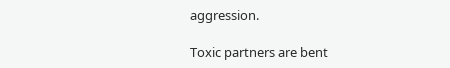aggression.

Toxic partners are bent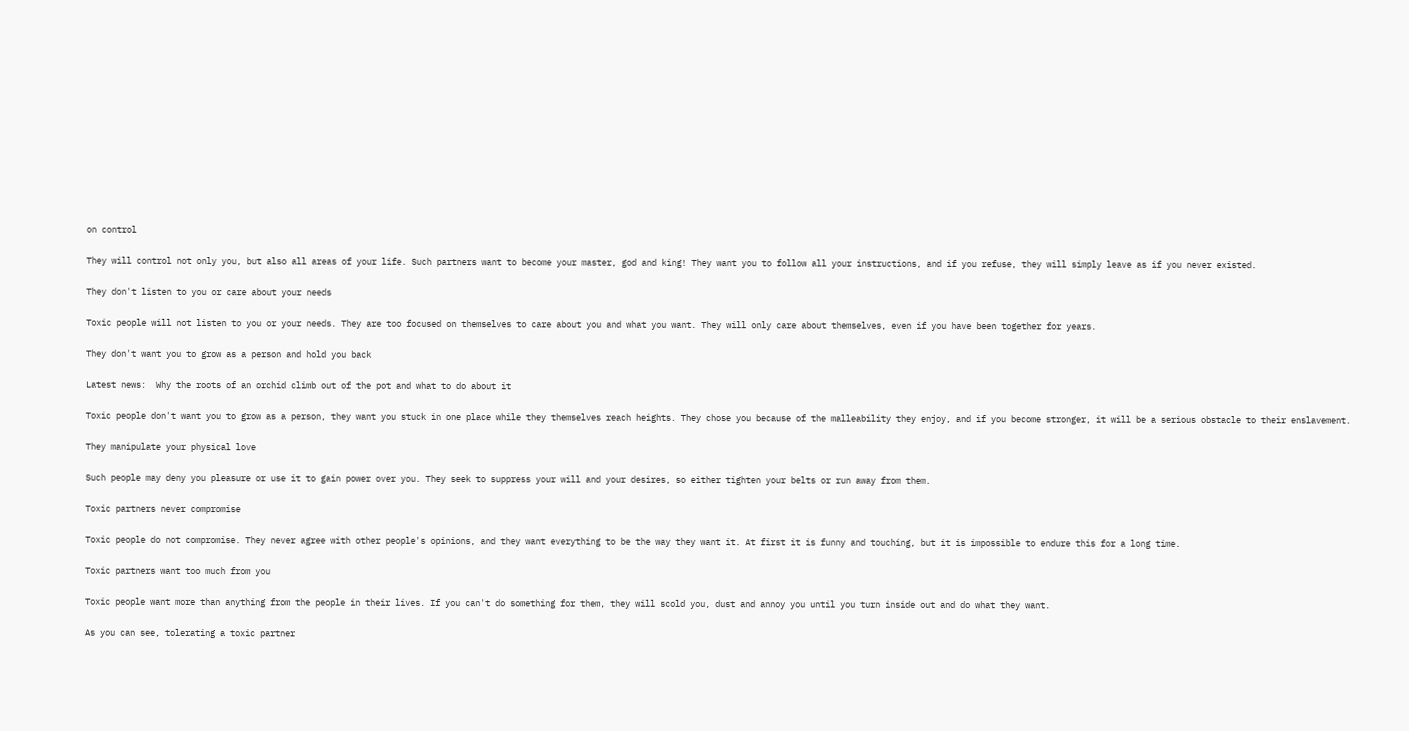on control

They will control not only you, but also all areas of your life. Such partners want to become your master, god and king! They want you to follow all your instructions, and if you refuse, they will simply leave as if you never existed.

They don't listen to you or care about your needs

Toxic people will not listen to you or your needs. They are too focused on themselves to care about you and what you want. They will only care about themselves, even if you have been together for years.

They don't want you to grow as a person and hold you back

Latest news:  Why the roots of an orchid climb out of the pot and what to do about it

Toxic people don't want you to grow as a person, they want you stuck in one place while they themselves reach heights. They chose you because of the malleability they enjoy, and if you become stronger, it will be a serious obstacle to their enslavement.

They manipulate your physical love

Such people may deny you pleasure or use it to gain power over you. They seek to suppress your will and your desires, so either tighten your belts or run away from them.

Toxic partners never compromise

Toxic people do not compromise. They never agree with other people's opinions, and they want everything to be the way they want it. At first it is funny and touching, but it is impossible to endure this for a long time.

Toxic partners want too much from you

Toxic people want more than anything from the people in their lives. If you can't do something for them, they will scold you, dust and annoy you until you turn inside out and do what they want.

As you can see, tolerating a toxic partner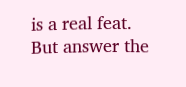is a real feat. But answer the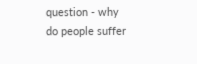question - why do people suffer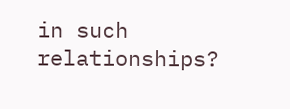in such relationships?